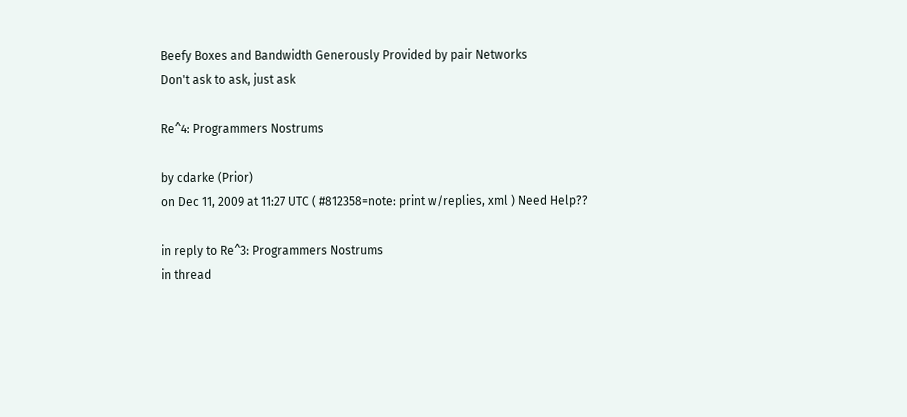Beefy Boxes and Bandwidth Generously Provided by pair Networks
Don't ask to ask, just ask

Re^4: Programmers Nostrums

by cdarke (Prior)
on Dec 11, 2009 at 11:27 UTC ( #812358=note: print w/replies, xml ) Need Help??

in reply to Re^3: Programmers Nostrums
in thread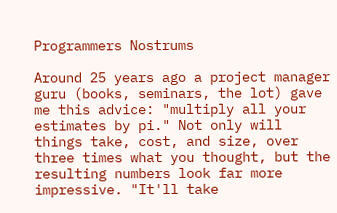Programmers Nostrums

Around 25 years ago a project manager guru (books, seminars, the lot) gave me this advice: "multiply all your estimates by pi." Not only will things take, cost, and size, over three times what you thought, but the resulting numbers look far more impressive. "It'll take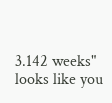3.142 weeks" looks like you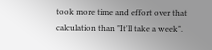took more time and effort over that calculation than "It'll take a week".